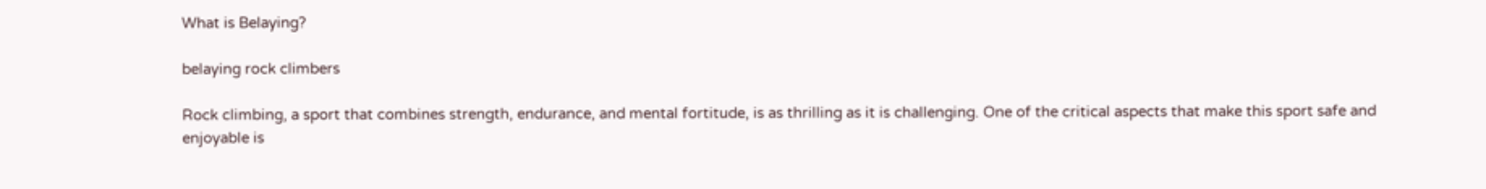What is Belaying?

belaying rock climbers

Rock climbing, a sport that combines strength, endurance, and mental fortitude, is as thrilling as it is challenging. One of the critical aspects that make this sport safe and enjoyable is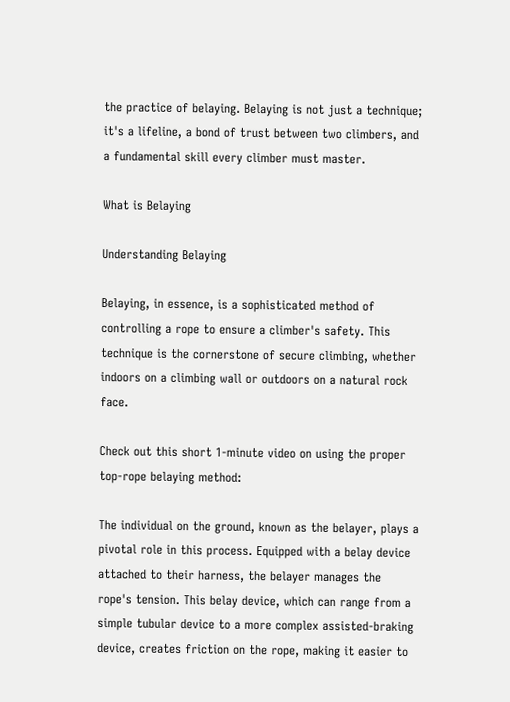the practice of belaying. Belaying is not just a technique; it's a lifeline, a bond of trust between two climbers, and a fundamental skill every climber must master.

What is Belaying

Understanding Belaying

Belaying, in essence, is a sophisticated method of controlling a rope to ensure a climber's safety. This technique is the cornerstone of secure climbing, whether indoors on a climbing wall or outdoors on a natural rock face.

Check out this short 1-minute video on using the proper top-rope belaying method:

The individual on the ground, known as the belayer, plays a pivotal role in this process. Equipped with a belay device attached to their harness, the belayer manages the rope's tension. This belay device, which can range from a simple tubular device to a more complex assisted-braking device, creates friction on the rope, making it easier to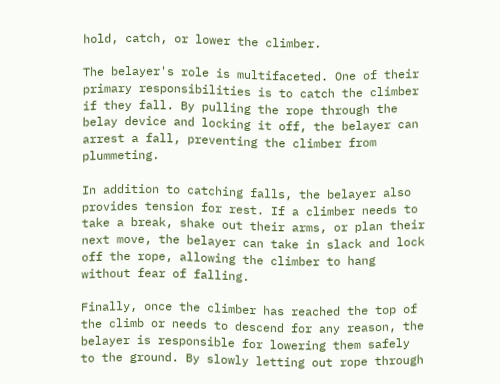hold, catch, or lower the climber.

The belayer's role is multifaceted. One of their primary responsibilities is to catch the climber if they fall. By pulling the rope through the belay device and locking it off, the belayer can arrest a fall, preventing the climber from plummeting.

In addition to catching falls, the belayer also provides tension for rest. If a climber needs to take a break, shake out their arms, or plan their next move, the belayer can take in slack and lock off the rope, allowing the climber to hang without fear of falling.

Finally, once the climber has reached the top of the climb or needs to descend for any reason, the belayer is responsible for lowering them safely to the ground. By slowly letting out rope through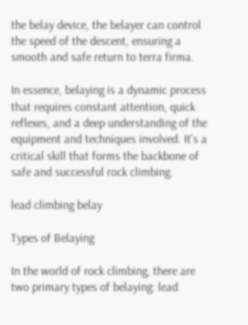the belay device, the belayer can control the speed of the descent, ensuring a smooth and safe return to terra firma.

In essence, belaying is a dynamic process that requires constant attention, quick reflexes, and a deep understanding of the equipment and techniques involved. It's a critical skill that forms the backbone of safe and successful rock climbing.

lead climbing belay

Types of Belaying

In the world of rock climbing, there are two primary types of belaying: lead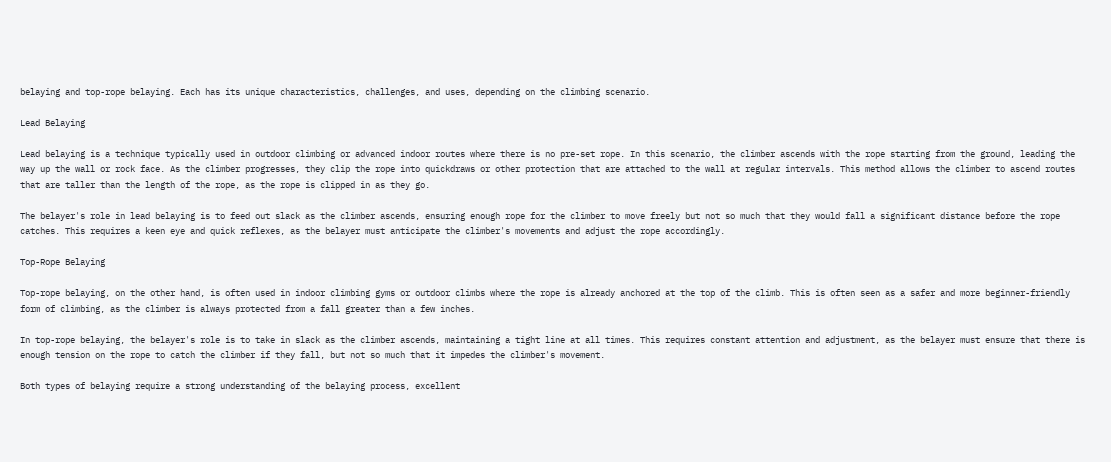belaying and top-rope belaying. Each has its unique characteristics, challenges, and uses, depending on the climbing scenario.

Lead Belaying

Lead belaying is a technique typically used in outdoor climbing or advanced indoor routes where there is no pre-set rope. In this scenario, the climber ascends with the rope starting from the ground, leading the way up the wall or rock face. As the climber progresses, they clip the rope into quickdraws or other protection that are attached to the wall at regular intervals. This method allows the climber to ascend routes that are taller than the length of the rope, as the rope is clipped in as they go.

The belayer's role in lead belaying is to feed out slack as the climber ascends, ensuring enough rope for the climber to move freely but not so much that they would fall a significant distance before the rope catches. This requires a keen eye and quick reflexes, as the belayer must anticipate the climber's movements and adjust the rope accordingly.

Top-Rope Belaying

Top-rope belaying, on the other hand, is often used in indoor climbing gyms or outdoor climbs where the rope is already anchored at the top of the climb. This is often seen as a safer and more beginner-friendly form of climbing, as the climber is always protected from a fall greater than a few inches.

In top-rope belaying, the belayer's role is to take in slack as the climber ascends, maintaining a tight line at all times. This requires constant attention and adjustment, as the belayer must ensure that there is enough tension on the rope to catch the climber if they fall, but not so much that it impedes the climber's movement.

Both types of belaying require a strong understanding of the belaying process, excellent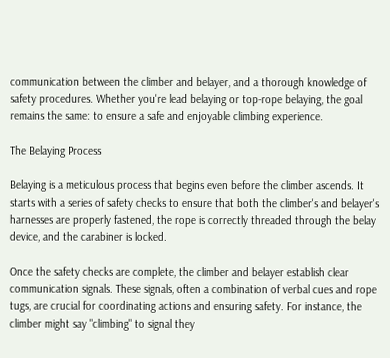communication between the climber and belayer, and a thorough knowledge of safety procedures. Whether you're lead belaying or top-rope belaying, the goal remains the same: to ensure a safe and enjoyable climbing experience.

The Belaying Process

Belaying is a meticulous process that begins even before the climber ascends. It starts with a series of safety checks to ensure that both the climber's and belayer's harnesses are properly fastened, the rope is correctly threaded through the belay device, and the carabiner is locked.

Once the safety checks are complete, the climber and belayer establish clear communication signals. These signals, often a combination of verbal cues and rope tugs, are crucial for coordinating actions and ensuring safety. For instance, the climber might say "climbing" to signal they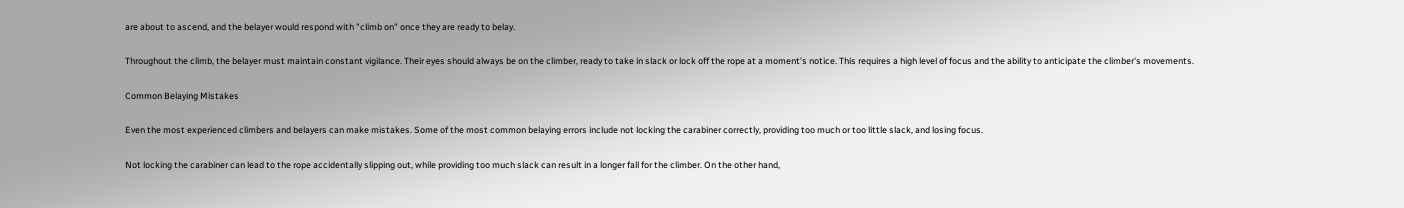are about to ascend, and the belayer would respond with "climb on" once they are ready to belay.

Throughout the climb, the belayer must maintain constant vigilance. Their eyes should always be on the climber, ready to take in slack or lock off the rope at a moment's notice. This requires a high level of focus and the ability to anticipate the climber's movements.

Common Belaying Mistakes

Even the most experienced climbers and belayers can make mistakes. Some of the most common belaying errors include not locking the carabiner correctly, providing too much or too little slack, and losing focus.

Not locking the carabiner can lead to the rope accidentally slipping out, while providing too much slack can result in a longer fall for the climber. On the other hand,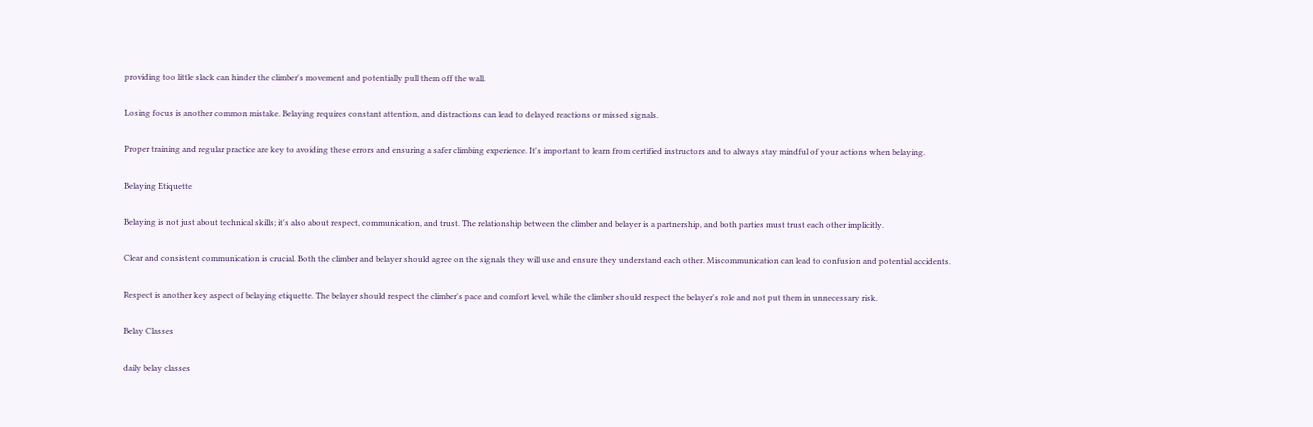providing too little slack can hinder the climber's movement and potentially pull them off the wall.

Losing focus is another common mistake. Belaying requires constant attention, and distractions can lead to delayed reactions or missed signals.

Proper training and regular practice are key to avoiding these errors and ensuring a safer climbing experience. It's important to learn from certified instructors and to always stay mindful of your actions when belaying.

Belaying Etiquette

Belaying is not just about technical skills; it's also about respect, communication, and trust. The relationship between the climber and belayer is a partnership, and both parties must trust each other implicitly.

Clear and consistent communication is crucial. Both the climber and belayer should agree on the signals they will use and ensure they understand each other. Miscommunication can lead to confusion and potential accidents.

Respect is another key aspect of belaying etiquette. The belayer should respect the climber's pace and comfort level, while the climber should respect the belayer's role and not put them in unnecessary risk.

Belay Classes

daily belay classes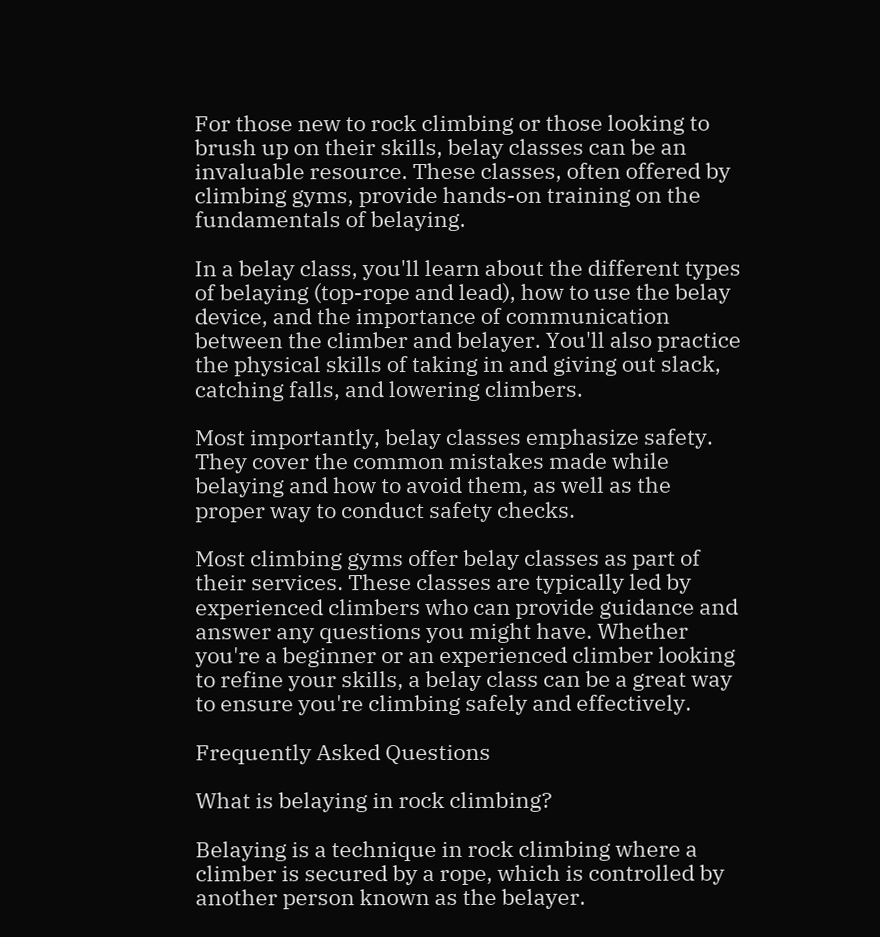For those new to rock climbing or those looking to brush up on their skills, belay classes can be an invaluable resource. These classes, often offered by climbing gyms, provide hands-on training on the fundamentals of belaying.

In a belay class, you'll learn about the different types of belaying (top-rope and lead), how to use the belay device, and the importance of communication between the climber and belayer. You'll also practice the physical skills of taking in and giving out slack, catching falls, and lowering climbers.

Most importantly, belay classes emphasize safety. They cover the common mistakes made while belaying and how to avoid them, as well as the proper way to conduct safety checks.

Most climbing gyms offer belay classes as part of their services. These classes are typically led by experienced climbers who can provide guidance and answer any questions you might have. Whether you're a beginner or an experienced climber looking to refine your skills, a belay class can be a great way to ensure you're climbing safely and effectively.

Frequently Asked Questions

What is belaying in rock climbing?

Belaying is a technique in rock climbing where a climber is secured by a rope, which is controlled by another person known as the belayer.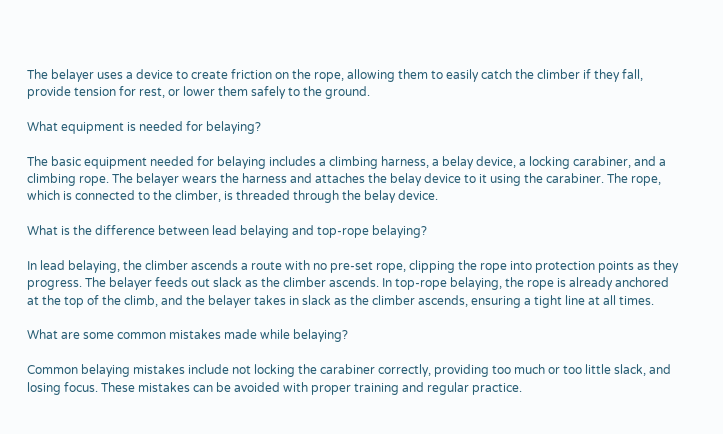The belayer uses a device to create friction on the rope, allowing them to easily catch the climber if they fall, provide tension for rest, or lower them safely to the ground.

What equipment is needed for belaying?

The basic equipment needed for belaying includes a climbing harness, a belay device, a locking carabiner, and a climbing rope. The belayer wears the harness and attaches the belay device to it using the carabiner. The rope, which is connected to the climber, is threaded through the belay device.

What is the difference between lead belaying and top-rope belaying?

In lead belaying, the climber ascends a route with no pre-set rope, clipping the rope into protection points as they progress. The belayer feeds out slack as the climber ascends. In top-rope belaying, the rope is already anchored at the top of the climb, and the belayer takes in slack as the climber ascends, ensuring a tight line at all times.

What are some common mistakes made while belaying?

Common belaying mistakes include not locking the carabiner correctly, providing too much or too little slack, and losing focus. These mistakes can be avoided with proper training and regular practice.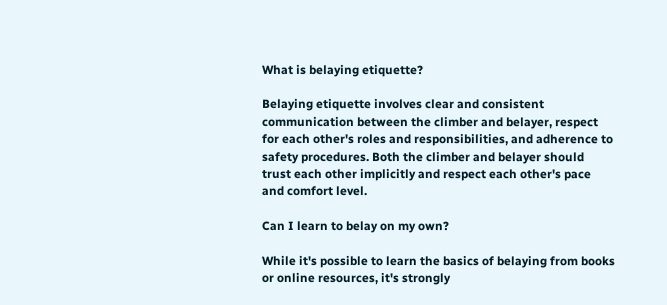What is belaying etiquette?

Belaying etiquette involves clear and consistent communication between the climber and belayer, respect for each other's roles and responsibilities, and adherence to safety procedures. Both the climber and belayer should trust each other implicitly and respect each other's pace and comfort level.

Can I learn to belay on my own?

While it's possible to learn the basics of belaying from books or online resources, it's strongly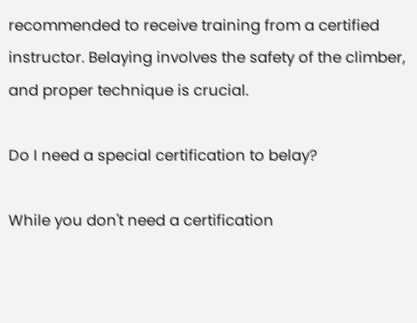recommended to receive training from a certified instructor. Belaying involves the safety of the climber, and proper technique is crucial.

Do I need a special certification to belay?

While you don't need a certification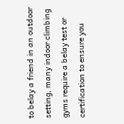to belay a friend in an outdoor setting, many indoor climbing gyms require a belay test or certification to ensure you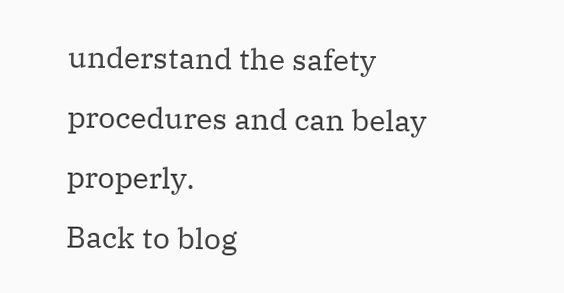understand the safety procedures and can belay properly.
Back to blog